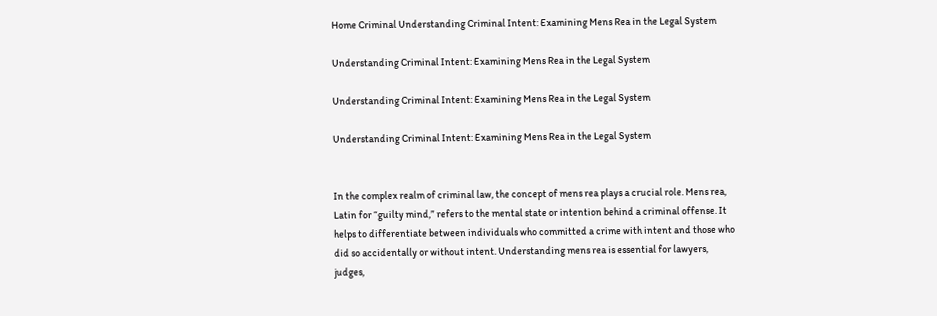Home Criminal Understanding Criminal Intent: Examining Mens Rea in the Legal System

Understanding Criminal Intent: Examining Mens Rea in the Legal System

Understanding Criminal Intent: Examining Mens Rea in the Legal System

Understanding Criminal Intent: Examining Mens Rea in the Legal System


In the complex realm of criminal law, the concept of mens rea plays a crucial role. Mens rea, Latin for “guilty mind,” refers to the mental state or intention behind a criminal offense. It helps to differentiate between individuals who committed a crime with intent and those who did so accidentally or without intent. Understanding mens rea is essential for lawyers, judges,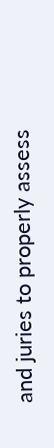and juries to properly assess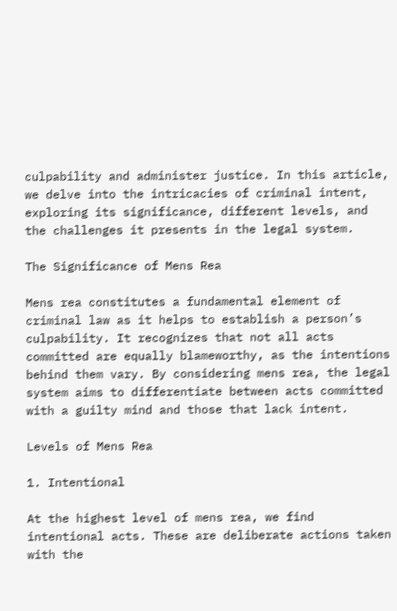culpability and administer justice. In this article, we delve into the intricacies of criminal intent, exploring its significance, different levels, and the challenges it presents in the legal system.

The Significance of Mens Rea

Mens rea constitutes a fundamental element of criminal law as it helps to establish a person’s culpability. It recognizes that not all acts committed are equally blameworthy, as the intentions behind them vary. By considering mens rea, the legal system aims to differentiate between acts committed with a guilty mind and those that lack intent.

Levels of Mens Rea

1. Intentional

At the highest level of mens rea, we find intentional acts. These are deliberate actions taken with the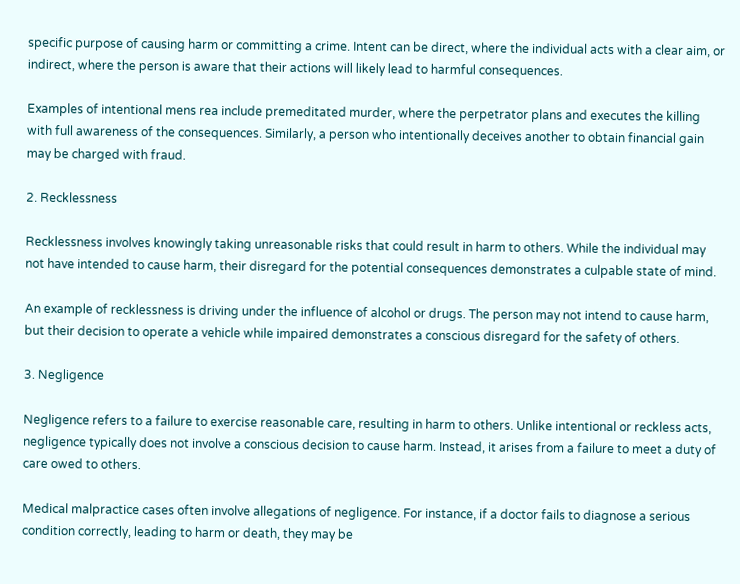specific purpose of causing harm or committing a crime. Intent can be direct, where the individual acts with a clear aim, or indirect, where the person is aware that their actions will likely lead to harmful consequences.

Examples of intentional mens rea include premeditated murder, where the perpetrator plans and executes the killing with full awareness of the consequences. Similarly, a person who intentionally deceives another to obtain financial gain may be charged with fraud.

2. Recklessness

Recklessness involves knowingly taking unreasonable risks that could result in harm to others. While the individual may not have intended to cause harm, their disregard for the potential consequences demonstrates a culpable state of mind.

An example of recklessness is driving under the influence of alcohol or drugs. The person may not intend to cause harm, but their decision to operate a vehicle while impaired demonstrates a conscious disregard for the safety of others.

3. Negligence

Negligence refers to a failure to exercise reasonable care, resulting in harm to others. Unlike intentional or reckless acts, negligence typically does not involve a conscious decision to cause harm. Instead, it arises from a failure to meet a duty of care owed to others.

Medical malpractice cases often involve allegations of negligence. For instance, if a doctor fails to diagnose a serious condition correctly, leading to harm or death, they may be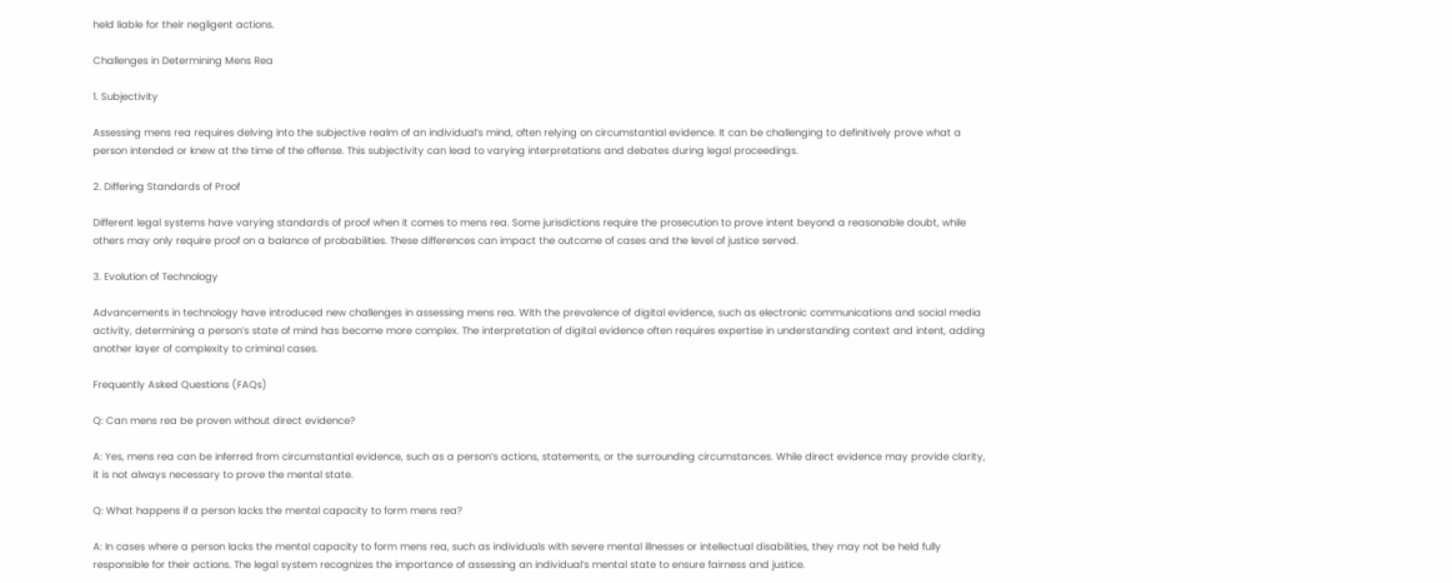held liable for their negligent actions.

Challenges in Determining Mens Rea

1. Subjectivity

Assessing mens rea requires delving into the subjective realm of an individual’s mind, often relying on circumstantial evidence. It can be challenging to definitively prove what a person intended or knew at the time of the offense. This subjectivity can lead to varying interpretations and debates during legal proceedings.

2. Differing Standards of Proof

Different legal systems have varying standards of proof when it comes to mens rea. Some jurisdictions require the prosecution to prove intent beyond a reasonable doubt, while others may only require proof on a balance of probabilities. These differences can impact the outcome of cases and the level of justice served.

3. Evolution of Technology

Advancements in technology have introduced new challenges in assessing mens rea. With the prevalence of digital evidence, such as electronic communications and social media activity, determining a person’s state of mind has become more complex. The interpretation of digital evidence often requires expertise in understanding context and intent, adding another layer of complexity to criminal cases.

Frequently Asked Questions (FAQs)

Q: Can mens rea be proven without direct evidence?

A: Yes, mens rea can be inferred from circumstantial evidence, such as a person’s actions, statements, or the surrounding circumstances. While direct evidence may provide clarity, it is not always necessary to prove the mental state.

Q: What happens if a person lacks the mental capacity to form mens rea?

A: In cases where a person lacks the mental capacity to form mens rea, such as individuals with severe mental illnesses or intellectual disabilities, they may not be held fully responsible for their actions. The legal system recognizes the importance of assessing an individual’s mental state to ensure fairness and justice.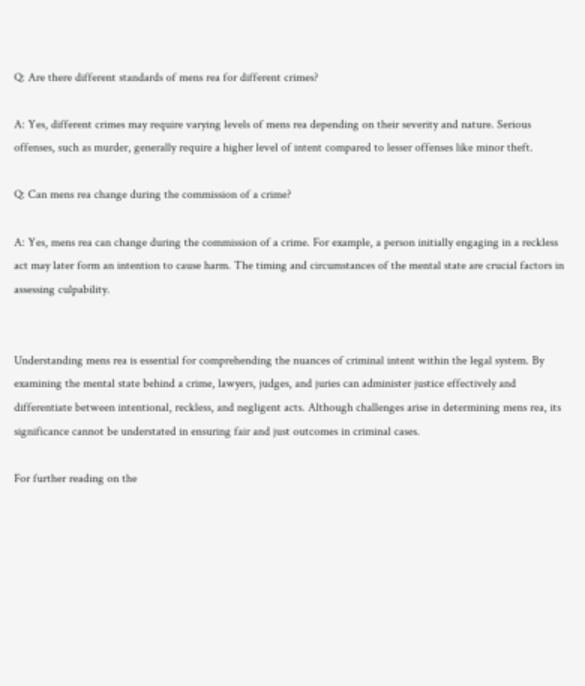Q: Are there different standards of mens rea for different crimes?

A: Yes, different crimes may require varying levels of mens rea depending on their severity and nature. Serious offenses, such as murder, generally require a higher level of intent compared to lesser offenses like minor theft.

Q: Can mens rea change during the commission of a crime?

A: Yes, mens rea can change during the commission of a crime. For example, a person initially engaging in a reckless act may later form an intention to cause harm. The timing and circumstances of the mental state are crucial factors in assessing culpability.


Understanding mens rea is essential for comprehending the nuances of criminal intent within the legal system. By examining the mental state behind a crime, lawyers, judges, and juries can administer justice effectively and differentiate between intentional, reckless, and negligent acts. Although challenges arise in determining mens rea, its significance cannot be understated in ensuring fair and just outcomes in criminal cases.

For further reading on the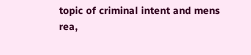topic of criminal intent and mens rea,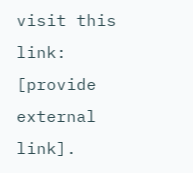visit this link: [provide external link].